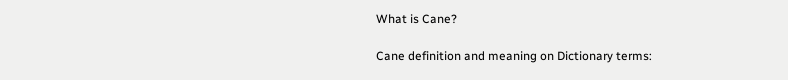What is Cane?

Cane definition and meaning on Dictionary terms: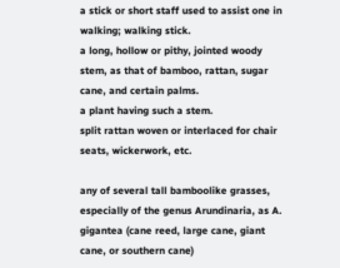a stick or short staff used to assist one in walking; walking stick.
a long, hollow or pithy, jointed woody stem, as that of bamboo, rattan, sugar cane, and certain palms.
a plant having such a stem.
split rattan woven or interlaced for chair seats, wickerwork, etc.

any of several tall bamboolike grasses, especially of the genus Arundinaria, as A. gigantea (cane reed, large cane, giant cane, or southern cane)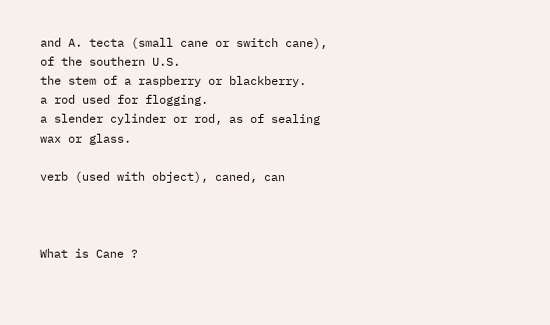and A. tecta (small cane or switch cane), of the southern U.S.
the stem of a raspberry or blackberry.
a rod used for flogging.
a slender cylinder or rod, as of sealing wax or glass.

verb (used with object), caned, can



What is Cane ?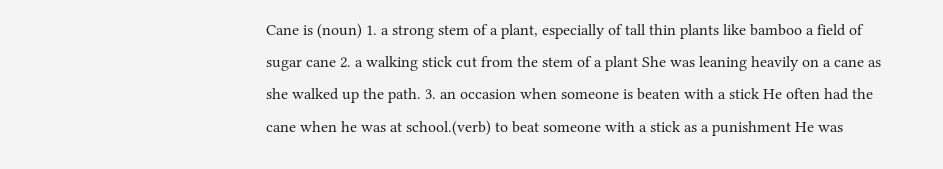Cane is (noun) 1. a strong stem of a plant, especially of tall thin plants like bamboo a field of sugar cane 2. a walking stick cut from the stem of a plant She was leaning heavily on a cane as she walked up the path. 3. an occasion when someone is beaten with a stick He often had the cane when he was at school.(verb) to beat someone with a stick as a punishment He was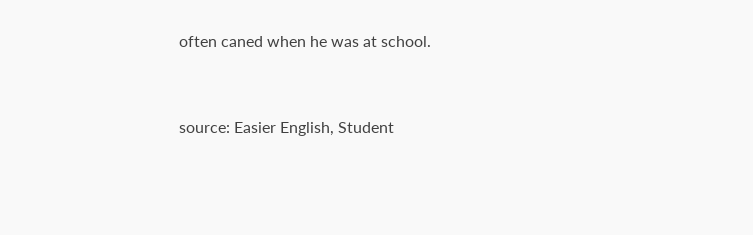often caned when he was at school.


source: Easier English, Student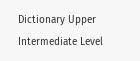Dictionary Upper Intermediate Level